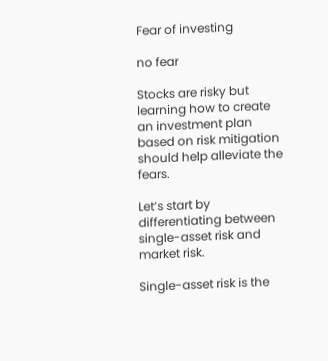Fear of investing

no fear

Stocks are risky but learning how to create an investment plan based on risk mitigation should help alleviate the fears.

Let’s start by differentiating between single-asset risk and market risk.

Single-asset risk is the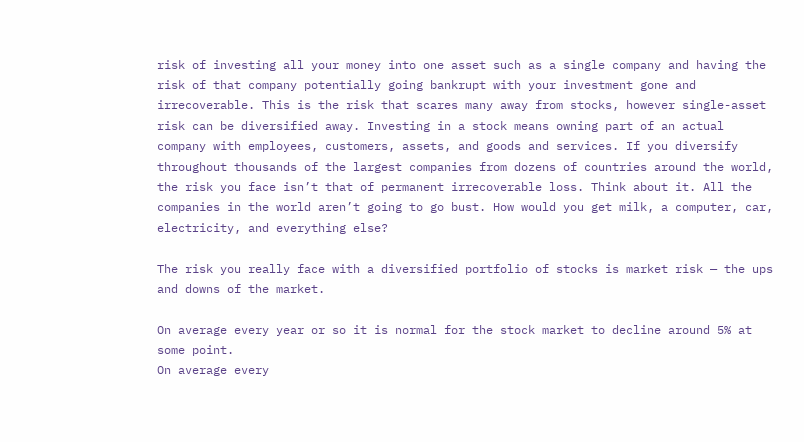risk of investing all your money into one asset such as a single company and having the risk of that company potentially going bankrupt with your investment gone and irrecoverable. This is the risk that scares many away from stocks, however single-asset risk can be diversified away. Investing in a stock means owning part of an actual company with employees, customers, assets, and goods and services. If you diversify throughout thousands of the largest companies from dozens of countries around the world, the risk you face isn’t that of permanent irrecoverable loss. Think about it. All the companies in the world aren’t going to go bust. How would you get milk, a computer, car, electricity, and everything else?

The risk you really face with a diversified portfolio of stocks is market risk — the ups and downs of the market.

On average every year or so it is normal for the stock market to decline around 5% at some point.
On average every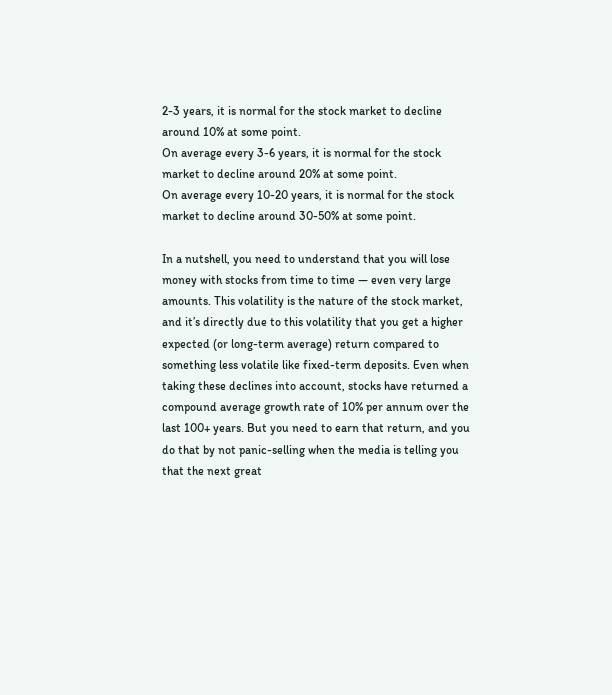2-3 years, it is normal for the stock market to decline around 10% at some point.
On average every 3-6 years, it is normal for the stock market to decline around 20% at some point.
On average every 10-20 years, it is normal for the stock market to decline around 30-50% at some point.

In a nutshell, you need to understand that you will lose money with stocks from time to time — even very large amounts. This volatility is the nature of the stock market, and it’s directly due to this volatility that you get a higher expected (or long-term average) return compared to something less volatile like fixed-term deposits. Even when taking these declines into account, stocks have returned a compound average growth rate of 10% per annum over the last 100+ years. But you need to earn that return, and you do that by not panic-selling when the media is telling you that the next great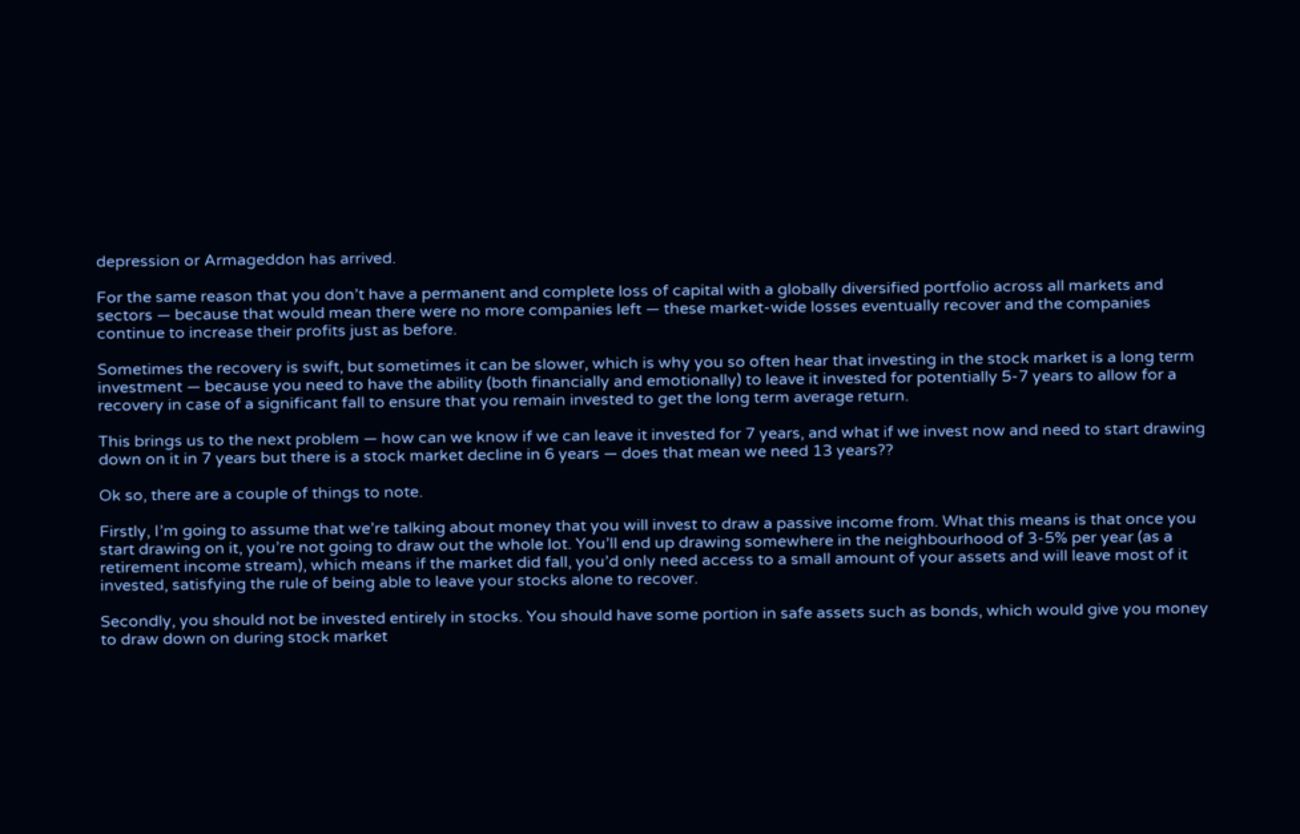depression or Armageddon has arrived.

For the same reason that you don’t have a permanent and complete loss of capital with a globally diversified portfolio across all markets and sectors — because that would mean there were no more companies left — these market-wide losses eventually recover and the companies continue to increase their profits just as before.

Sometimes the recovery is swift, but sometimes it can be slower, which is why you so often hear that investing in the stock market is a long term investment — because you need to have the ability (both financially and emotionally) to leave it invested for potentially 5-7 years to allow for a recovery in case of a significant fall to ensure that you remain invested to get the long term average return.

This brings us to the next problem — how can we know if we can leave it invested for 7 years, and what if we invest now and need to start drawing down on it in 7 years but there is a stock market decline in 6 years — does that mean we need 13 years??

Ok so, there are a couple of things to note.

Firstly, I’m going to assume that we’re talking about money that you will invest to draw a passive income from. What this means is that once you start drawing on it, you’re not going to draw out the whole lot. You’ll end up drawing somewhere in the neighbourhood of 3-5% per year (as a retirement income stream), which means if the market did fall, you’d only need access to a small amount of your assets and will leave most of it invested, satisfying the rule of being able to leave your stocks alone to recover.

Secondly, you should not be invested entirely in stocks. You should have some portion in safe assets such as bonds, which would give you money to draw down on during stock market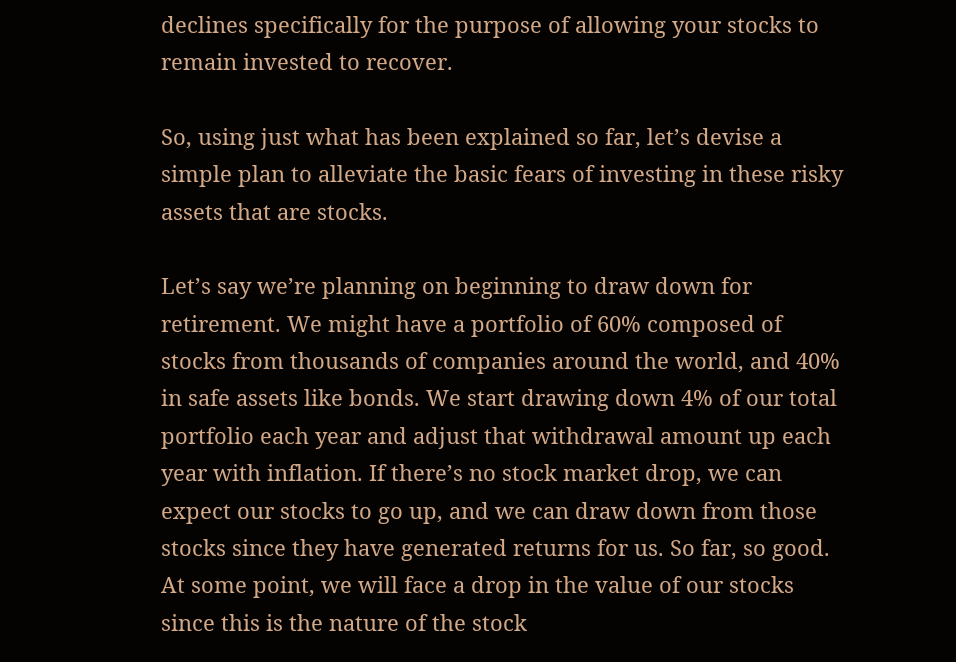declines specifically for the purpose of allowing your stocks to remain invested to recover.

So, using just what has been explained so far, let’s devise a simple plan to alleviate the basic fears of investing in these risky assets that are stocks.

Let’s say we’re planning on beginning to draw down for retirement. We might have a portfolio of 60% composed of stocks from thousands of companies around the world, and 40% in safe assets like bonds. We start drawing down 4% of our total portfolio each year and adjust that withdrawal amount up each year with inflation. If there’s no stock market drop, we can expect our stocks to go up, and we can draw down from those stocks since they have generated returns for us. So far, so good. At some point, we will face a drop in the value of our stocks since this is the nature of the stock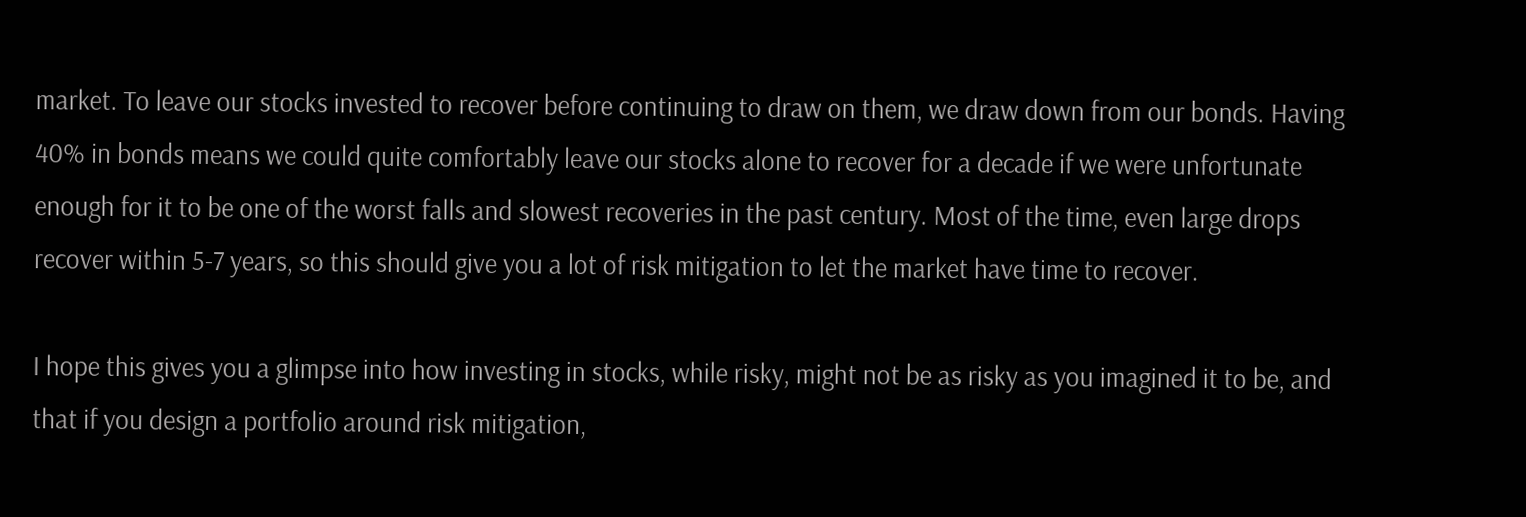market. To leave our stocks invested to recover before continuing to draw on them, we draw down from our bonds. Having 40% in bonds means we could quite comfortably leave our stocks alone to recover for a decade if we were unfortunate enough for it to be one of the worst falls and slowest recoveries in the past century. Most of the time, even large drops recover within 5-7 years, so this should give you a lot of risk mitigation to let the market have time to recover.

I hope this gives you a glimpse into how investing in stocks, while risky, might not be as risky as you imagined it to be, and that if you design a portfolio around risk mitigation,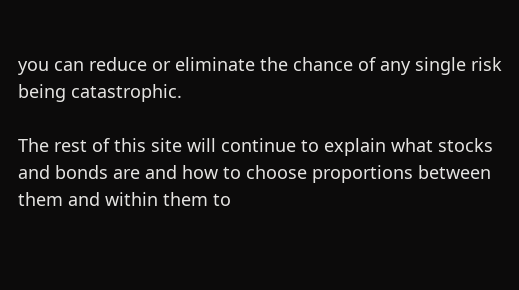you can reduce or eliminate the chance of any single risk being catastrophic.

The rest of this site will continue to explain what stocks and bonds are and how to choose proportions between them and within them to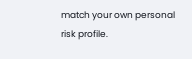match your own personal risk profile.